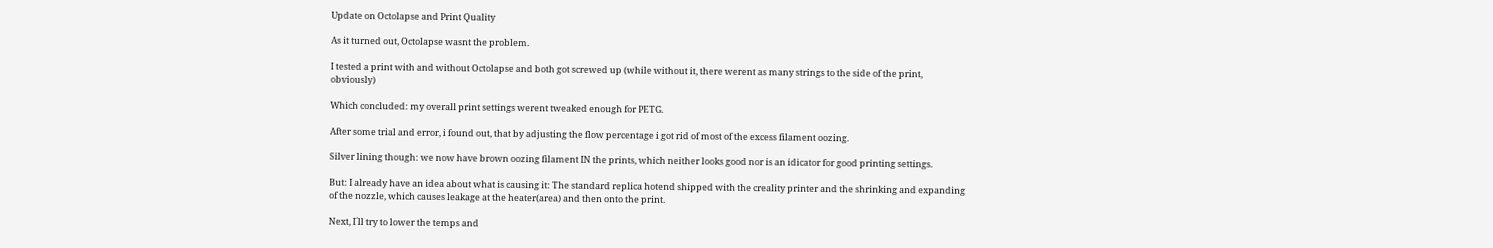Update on Octolapse and Print Quality

As it turned out, Octolapse wasnt the problem.

I tested a print with and without Octolapse and both got screwed up (while without it, there werent as many strings to the side of the print, obviously)

Which concluded: my overall print settings werent tweaked enough for PETG.

After some trial and error, i found out, that by adjusting the flow percentage i got rid of most of the excess filament oozing.

Silver lining though: we now have brown oozing filament IN the prints, which neither looks good nor is an idicator for good printing settings.

But: I already have an idea about what is causing it: The standard replica hotend shipped with the creality printer and the shrinking and expanding of the nozzle, which causes leakage at the heater(area) and then onto the print.

Next, I´ll try to lower the temps and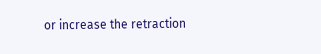or increase the retraction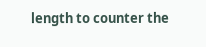length to counter the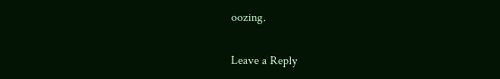oozing.

Leave a Reply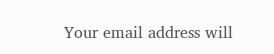Your email address will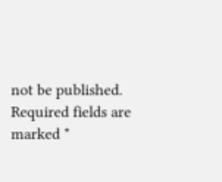not be published. Required fields are marked *